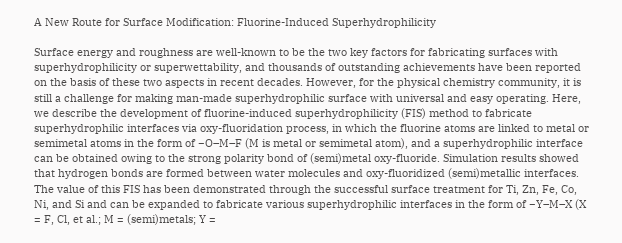A New Route for Surface Modification: Fluorine-Induced Superhydrophilicity

Surface energy and roughness are well-known to be the two key factors for fabricating surfaces with superhydrophilicity or superwettability, and thousands of outstanding achievements have been reported on the basis of these two aspects in recent decades. However, for the physical chemistry community, it is still a challenge for making man-made superhydrophilic surface with universal and easy operating. Here, we describe the development of fluorine-induced superhydrophilicity (FIS) method to fabricate superhydrophilic interfaces via oxy-fluoridation process, in which the fluorine atoms are linked to metal or semimetal atoms in the form of −O–M–F (M is metal or semimetal atom), and a superhydrophilic interface can be obtained owing to the strong polarity bond of (semi)metal oxy-fluoride. Simulation results showed that hydrogen bonds are formed between water molecules and oxy-fluoridized (semi)metallic interfaces. The value of this FIS has been demonstrated through the successful surface treatment for Ti, Zn, Fe, Co, Ni, and Si and can be expanded to fabricate various superhydrophilic interfaces in the form of −Y–M–X (X = F, Cl, et al.; M = (semi)metals; Y =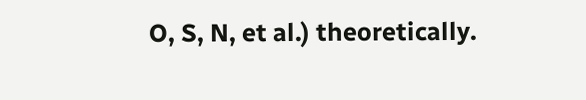O, S, N, et al.) theoretically.